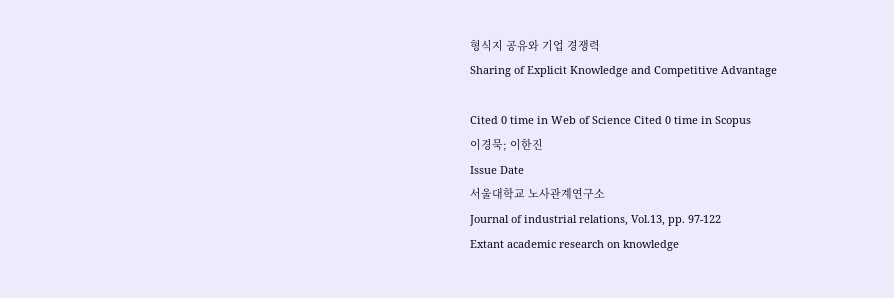형식지 공유와 기업 경쟁력
Sharing of Explicit Knowledge and Competitive Advantage

Cited 0 time in Web of Science Cited 0 time in Scopus
이경묵; 이한진
Issue Date
서울대학교 노사관계연구소
Journal of industrial relations, Vol.13, pp. 97-122
Extant academic research on knowledge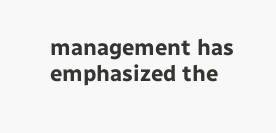management has emphasized the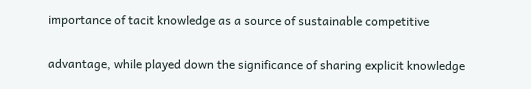importance of tacit knowledge as a source of sustainable competitive

advantage, while played down the significance of sharing explicit knowledge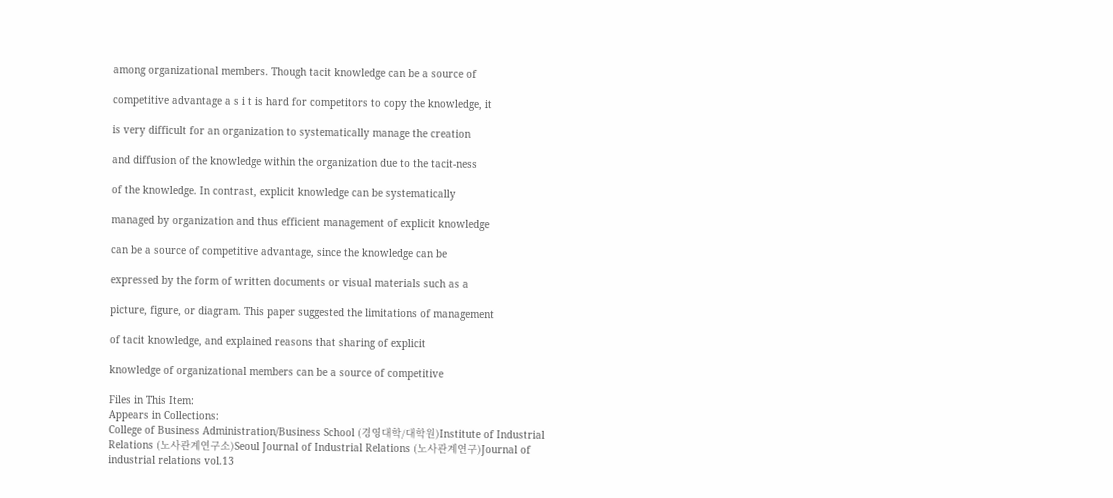among organizational members. Though tacit knowledge can be a source of

competitive advantage a s i t is hard for competitors to copy the knowledge, it

is very difficult for an organization to systematically manage the creation

and diffusion of the knowledge within the organization due to the tacit-ness

of the knowledge. In contrast, explicit knowledge can be systematically

managed by organization and thus efficient management of explicit knowledge

can be a source of competitive advantage, since the knowledge can be

expressed by the form of written documents or visual materials such as a

picture, figure, or diagram. This paper suggested the limitations of management

of tacit knowledge, and explained reasons that sharing of explicit

knowledge of organizational members can be a source of competitive

Files in This Item:
Appears in Collections:
College of Business Administration/Business School (경영대학/대학원)Institute of Industrial Relations (노사관계연구소)Seoul Journal of Industrial Relations (노사관계연구)Journal of industrial relations vol.13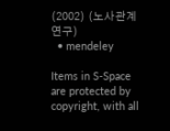(2002) (노사관계연구)
  • mendeley

Items in S-Space are protected by copyright, with all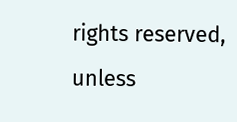rights reserved, unless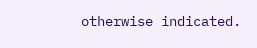otherwise indicated.